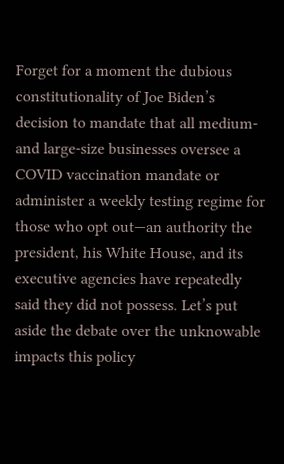Forget for a moment the dubious constitutionality of Joe Biden’s decision to mandate that all medium- and large-size businesses oversee a COVID vaccination mandate or administer a weekly testing regime for those who opt out—an authority the president, his White House, and its executive agencies have repeatedly said they did not possess. Let’s put aside the debate over the unknowable impacts this policy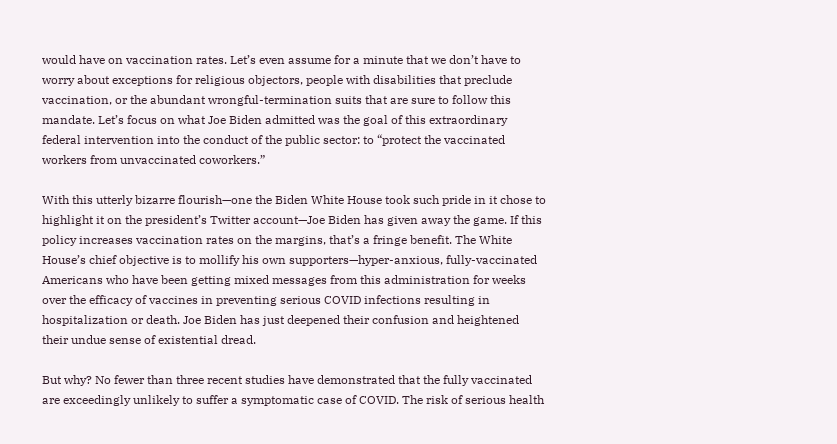would have on vaccination rates. Let’s even assume for a minute that we don’t have to worry about exceptions for religious objectors, people with disabilities that preclude vaccination, or the abundant wrongful-termination suits that are sure to follow this mandate. Let’s focus on what Joe Biden admitted was the goal of this extraordinary federal intervention into the conduct of the public sector: to “protect the vaccinated workers from unvaccinated coworkers.”

With this utterly bizarre flourish—one the Biden White House took such pride in it chose to highlight it on the president’s Twitter account—Joe Biden has given away the game. If this policy increases vaccination rates on the margins, that’s a fringe benefit. The White House’s chief objective is to mollify his own supporters—hyper-anxious, fully-vaccinated Americans who have been getting mixed messages from this administration for weeks over the efficacy of vaccines in preventing serious COVID infections resulting in hospitalization or death. Joe Biden has just deepened their confusion and heightened their undue sense of existential dread.

But why? No fewer than three recent studies have demonstrated that the fully vaccinated are exceedingly unlikely to suffer a symptomatic case of COVID. The risk of serious health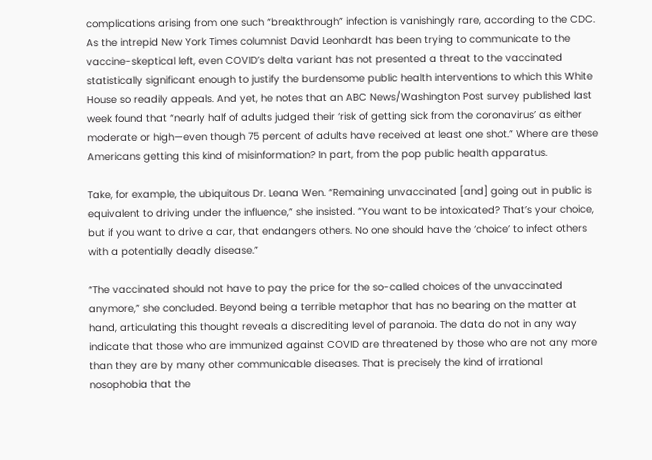complications arising from one such “breakthrough” infection is vanishingly rare, according to the CDC. As the intrepid New York Times columnist David Leonhardt has been trying to communicate to the vaccine-skeptical left, even COVID’s delta variant has not presented a threat to the vaccinated statistically significant enough to justify the burdensome public health interventions to which this White House so readily appeals. And yet, he notes that an ABC News/Washington Post survey published last week found that “nearly half of adults judged their ‘risk of getting sick from the coronavirus’ as either moderate or high—even though 75 percent of adults have received at least one shot.” Where are these Americans getting this kind of misinformation? In part, from the pop public health apparatus.

Take, for example, the ubiquitous Dr. Leana Wen. “Remaining unvaccinated [and] going out in public is equivalent to driving under the influence,” she insisted. “You want to be intoxicated? That’s your choice, but if you want to drive a car, that endangers others. No one should have the ‘choice’ to infect others with a potentially deadly disease.”

“The vaccinated should not have to pay the price for the so-called choices of the unvaccinated anymore,” she concluded. Beyond being a terrible metaphor that has no bearing on the matter at hand, articulating this thought reveals a discrediting level of paranoia. The data do not in any way indicate that those who are immunized against COVID are threatened by those who are not any more than they are by many other communicable diseases. That is precisely the kind of irrational nosophobia that the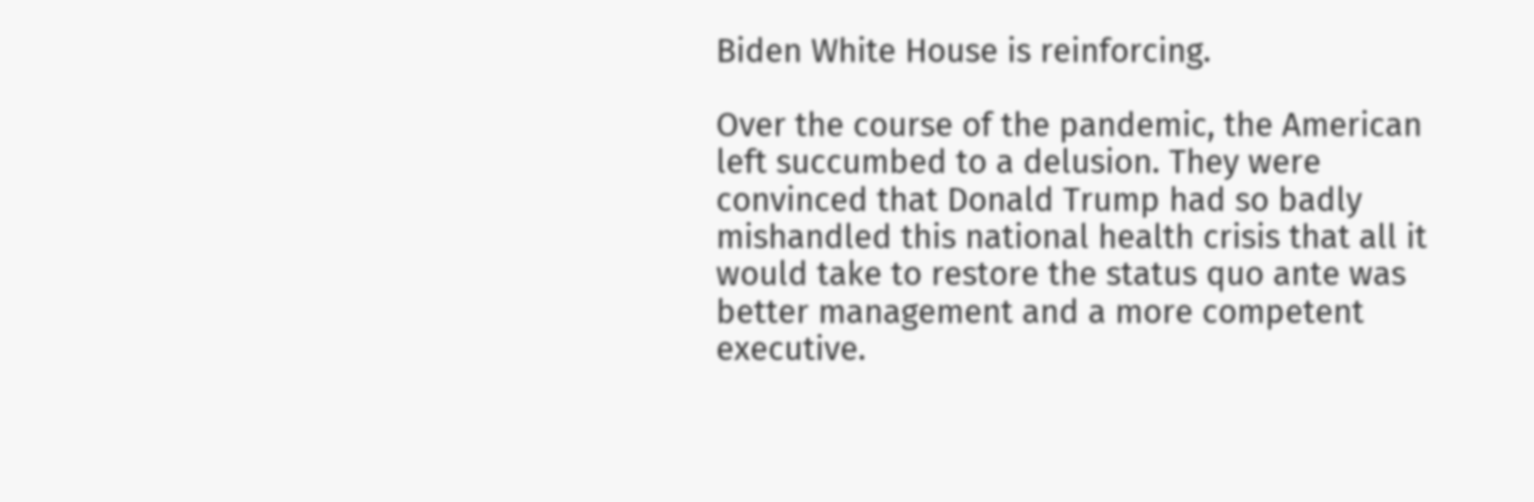Biden White House is reinforcing.

Over the course of the pandemic, the American left succumbed to a delusion. They were convinced that Donald Trump had so badly mishandled this national health crisis that all it would take to restore the status quo ante was better management and a more competent executive.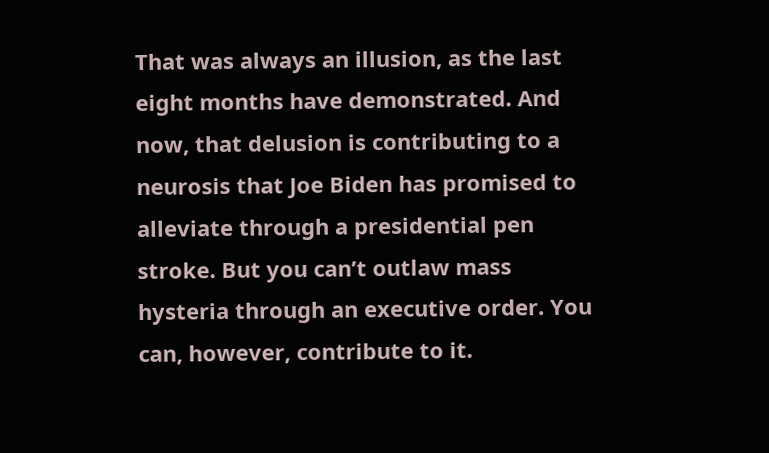That was always an illusion, as the last eight months have demonstrated. And now, that delusion is contributing to a neurosis that Joe Biden has promised to alleviate through a presidential pen stroke. But you can’t outlaw mass hysteria through an executive order. You can, however, contribute to it.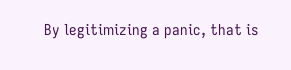By legitimizing a panic, that is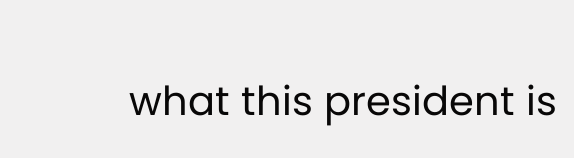what this president is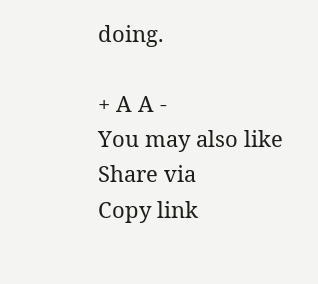doing.

+ A A -
You may also like
Share via
Copy link